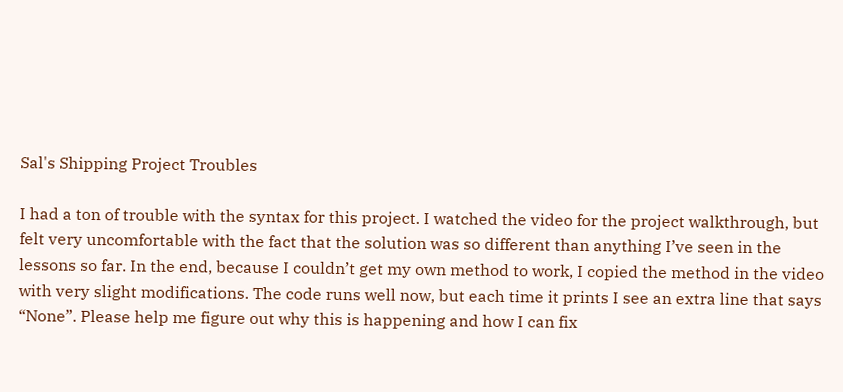Sal's Shipping Project Troubles

I had a ton of trouble with the syntax for this project. I watched the video for the project walkthrough, but felt very uncomfortable with the fact that the solution was so different than anything I’ve seen in the lessons so far. In the end, because I couldn’t get my own method to work, I copied the method in the video with very slight modifications. The code runs well now, but each time it prints I see an extra line that says “None”. Please help me figure out why this is happening and how I can fix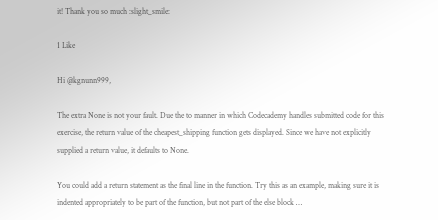it! Thank you so much :slight_smile:

1 Like

Hi @kgnunn999,

The extra None is not your fault. Due the to manner in which Codecademy handles submitted code for this exercise, the return value of the cheapest_shipping function gets displayed. Since we have not explicitly supplied a return value, it defaults to None.

You could add a return statement as the final line in the function. Try this as an example, making sure it is indented appropriately to be part of the function, but not part of the else block …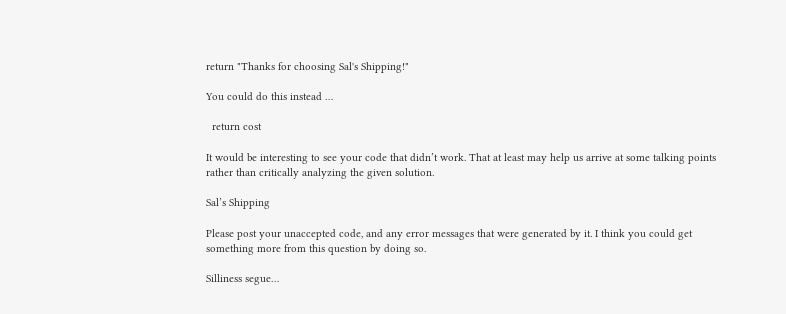return "Thanks for choosing Sal's Shipping!"

You could do this instead …

  return cost

It would be interesting to see your code that didn’t work. That at least may help us arrive at some talking points rather than critically analyzing the given solution.

Sal’s Shipping

Please post your unaccepted code, and any error messages that were generated by it. I think you could get something more from this question by doing so.

Silliness segue…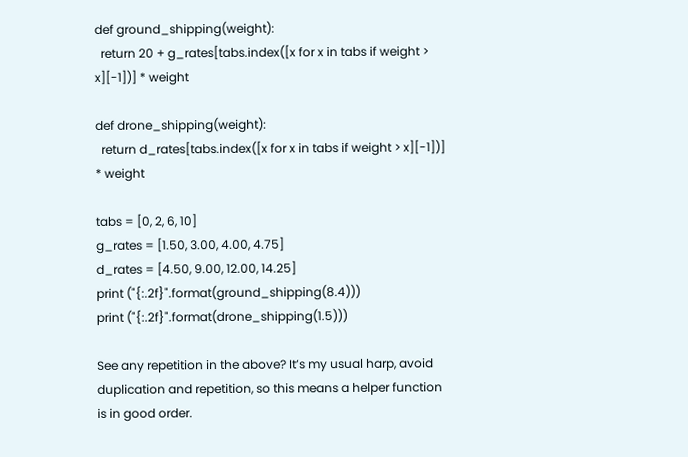def ground_shipping(weight):
  return 20 + g_rates[tabs.index([x for x in tabs if weight > x][-1])] * weight

def drone_shipping(weight):
  return d_rates[tabs.index([x for x in tabs if weight > x][-1])] * weight

tabs = [0, 2, 6, 10]
g_rates = [1.50, 3.00, 4.00, 4.75]
d_rates = [4.50, 9.00, 12.00, 14.25]
print ("{:.2f}".format(ground_shipping(8.4)))
print ("{:.2f}".format(drone_shipping(1.5)))

See any repetition in the above? It’s my usual harp, avoid duplication and repetition, so this means a helper function is in good order.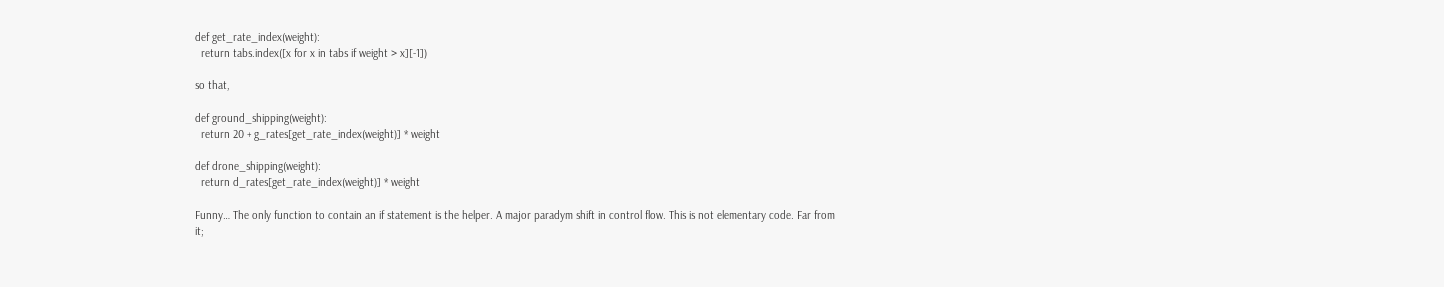def get_rate_index(weight):
  return tabs.index([x for x in tabs if weight > x][-1])

so that,

def ground_shipping(weight):
  return 20 + g_rates[get_rate_index(weight)] * weight

def drone_shipping(weight):
  return d_rates[get_rate_index(weight)] * weight

Funny… The only function to contain an if statement is the helper. A major paradym shift in control flow. This is not elementary code. Far from it;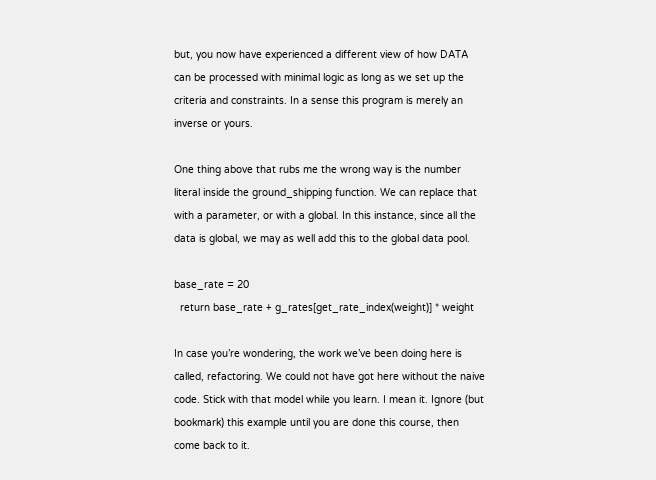but, you now have experienced a different view of how DATA can be processed with minimal logic as long as we set up the criteria and constraints. In a sense this program is merely an inverse or yours.

One thing above that rubs me the wrong way is the number literal inside the ground_shipping function. We can replace that with a parameter, or with a global. In this instance, since all the data is global, we may as well add this to the global data pool.

base_rate = 20
  return base_rate + g_rates[get_rate_index(weight)] * weight

In case you’re wondering, the work we’ve been doing here is called, refactoring. We could not have got here without the naive code. Stick with that model while you learn. I mean it. Ignore (but bookmark) this example until you are done this course, then come back to it.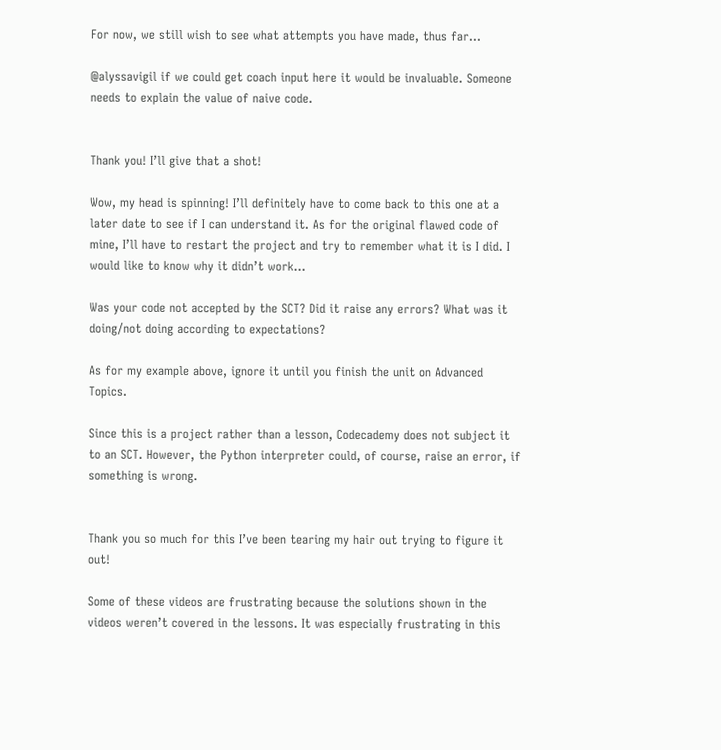For now, we still wish to see what attempts you have made, thus far…

@alyssavigil if we could get coach input here it would be invaluable. Someone needs to explain the value of naive code.


Thank you! I’ll give that a shot!

Wow, my head is spinning! I’ll definitely have to come back to this one at a later date to see if I can understand it. As for the original flawed code of mine, I’ll have to restart the project and try to remember what it is I did. I would like to know why it didn’t work…

Was your code not accepted by the SCT? Did it raise any errors? What was it doing/not doing according to expectations?

As for my example above, ignore it until you finish the unit on Advanced Topics.

Since this is a project rather than a lesson, Codecademy does not subject it to an SCT. However, the Python interpreter could, of course, raise an error, if something is wrong.


Thank you so much for this I’ve been tearing my hair out trying to figure it out!

Some of these videos are frustrating because the solutions shown in the videos weren’t covered in the lessons. It was especially frustrating in this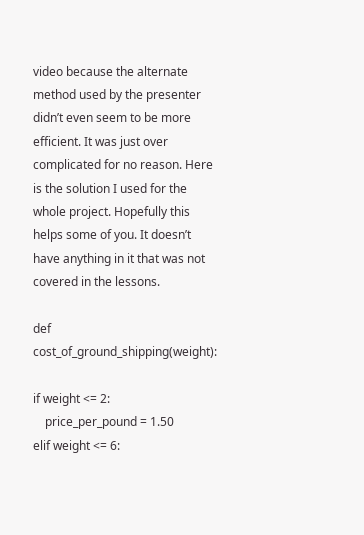video because the alternate method used by the presenter didn’t even seem to be more efficient. It was just over complicated for no reason. Here is the solution I used for the whole project. Hopefully this helps some of you. It doesn’t have anything in it that was not covered in the lessons.

def cost_of_ground_shipping(weight):

if weight <= 2:
    price_per_pound = 1.50
elif weight <= 6: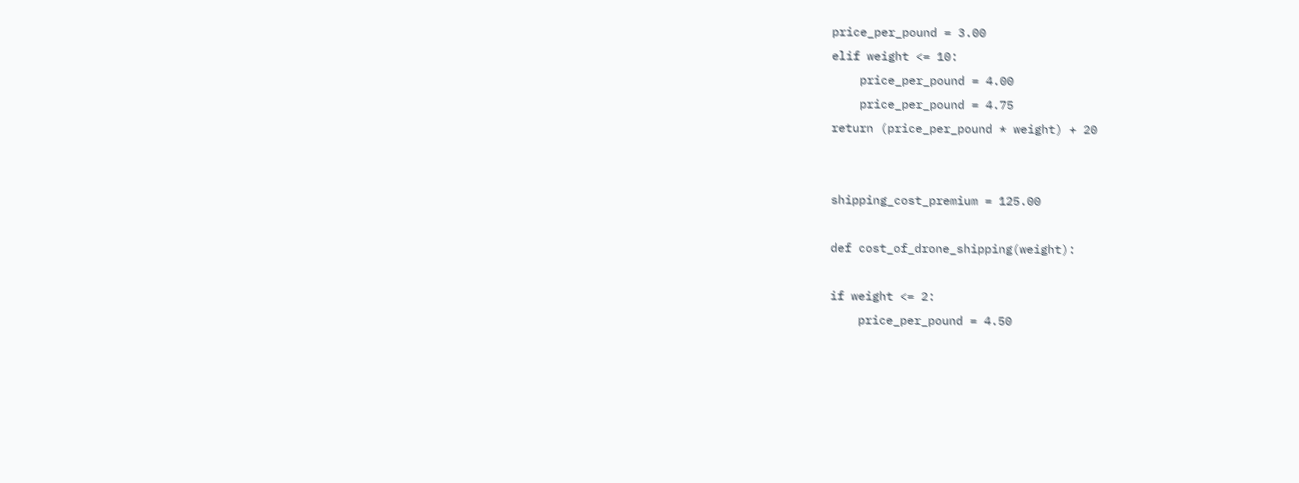price_per_pound = 3.00
elif weight <= 10:
    price_per_pound = 4.00
    price_per_pound = 4.75
return (price_per_pound * weight) + 20


shipping_cost_premium = 125.00

def cost_of_drone_shipping(weight):

if weight <= 2:
    price_per_pound = 4.50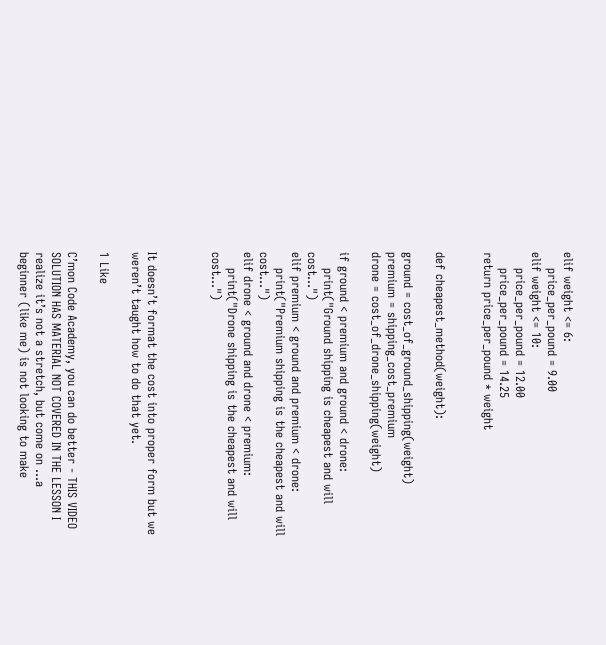elif weight <= 6:
    price_per_pound = 9.00
elif weight <= 10:
    price_per_pound = 12.00
    price_per_pound = 14.25
return price_per_pound * weight


def cheapest_method(weight):

ground = cost_of_ground_shipping(weight)
premium = shipping_cost_premium
drone = cost_of_drone_shipping(weight)

if ground < premium and ground < drone:
    print("Ground shipping is cheapest and will cost...")
elif premium < ground and premium < drone:
    print("Premium shipping is the cheapest and will cost...")
elif drone < ground and drone < premium:
    print("Drone shipping is the cheapest and will cost...")



It doesn’t format the cost into proper form but we weren’t taught how to do that yet.

1 Like

C’mon Code Academy, you can do better - THIS VIDEO SOLUTION HAS MATERIAL NOT COVERED IN THE LESSON I realize it’s not a stretch, but come on …a beginner (like me) is not looking to make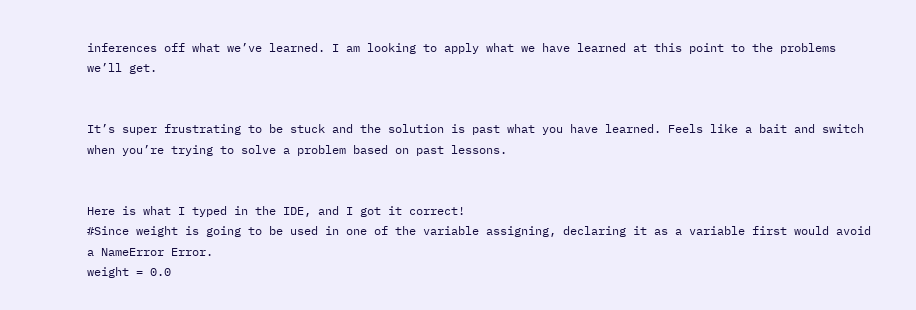inferences off what we’ve learned. I am looking to apply what we have learned at this point to the problems we’ll get.


It’s super frustrating to be stuck and the solution is past what you have learned. Feels like a bait and switch when you’re trying to solve a problem based on past lessons.


Here is what I typed in the IDE, and I got it correct!
#Since weight is going to be used in one of the variable assigning, declaring it as a variable first would avoid a NameError Error.
weight = 0.0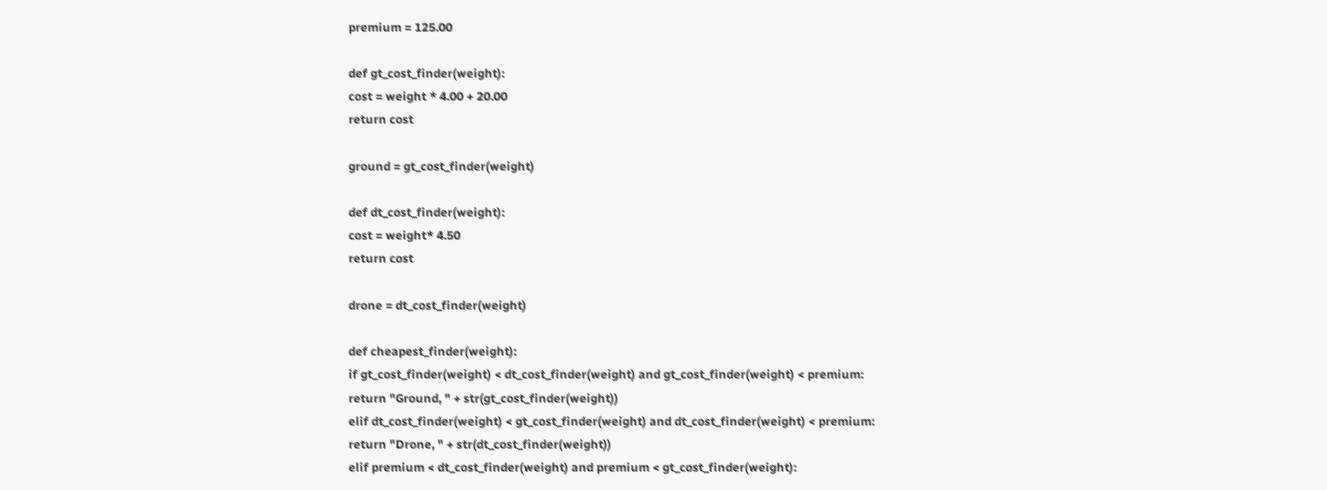premium = 125.00

def gt_cost_finder(weight):
cost = weight * 4.00 + 20.00
return cost

ground = gt_cost_finder(weight)

def dt_cost_finder(weight):
cost = weight* 4.50
return cost

drone = dt_cost_finder(weight)

def cheapest_finder(weight):
if gt_cost_finder(weight) < dt_cost_finder(weight) and gt_cost_finder(weight) < premium:
return "Ground, " + str(gt_cost_finder(weight))
elif dt_cost_finder(weight) < gt_cost_finder(weight) and dt_cost_finder(weight) < premium:
return "Drone, " + str(dt_cost_finder(weight))
elif premium < dt_cost_finder(weight) and premium < gt_cost_finder(weight):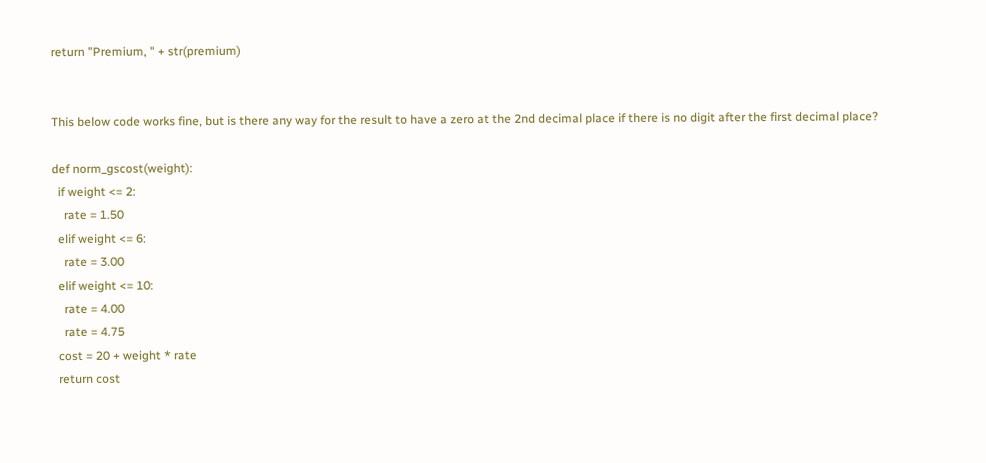return "Premium, " + str(premium)


This below code works fine, but is there any way for the result to have a zero at the 2nd decimal place if there is no digit after the first decimal place?

def norm_gscost(weight):
  if weight <= 2:
    rate = 1.50
  elif weight <= 6:
    rate = 3.00
  elif weight <= 10:
    rate = 4.00
    rate = 4.75
  cost = 20 + weight * rate
  return cost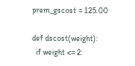prem_gscost = 125.00

def dscost(weight):
  if weight <= 2: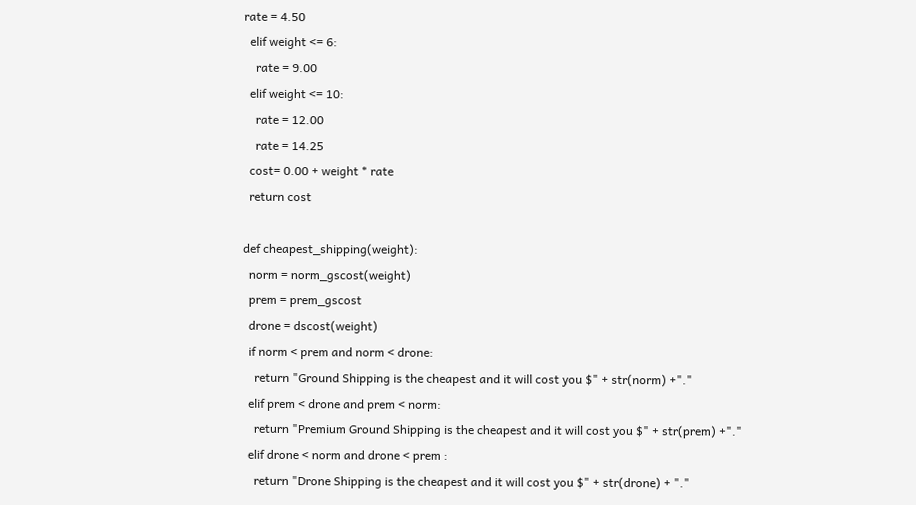rate = 4.50
  elif weight <= 6:
    rate = 9.00
  elif weight <= 10:
    rate = 12.00
    rate = 14.25
  cost= 0.00 + weight * rate
  return cost

def cheapest_shipping(weight):
  norm = norm_gscost(weight)
  prem = prem_gscost
  drone = dscost(weight)
  if norm < prem and norm < drone:
    return "Ground Shipping is the cheapest and it will cost you $" + str(norm) +"."
  elif prem < drone and prem < norm:
    return "Premium Ground Shipping is the cheapest and it will cost you $" + str(prem) +"."
  elif drone < norm and drone < prem :
    return "Drone Shipping is the cheapest and it will cost you $" + str(drone) + "."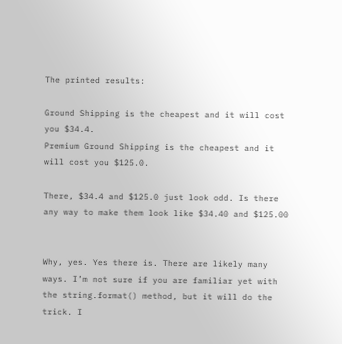The printed results:

Ground Shipping is the cheapest and it will cost you $34.4.
Premium Ground Shipping is the cheapest and it will cost you $125.0.

There, $34.4 and $125.0 just look odd. Is there any way to make them look like $34.40 and $125.00


Why, yes. Yes there is. There are likely many ways. I’m not sure if you are familiar yet with the string.format() method, but it will do the trick. I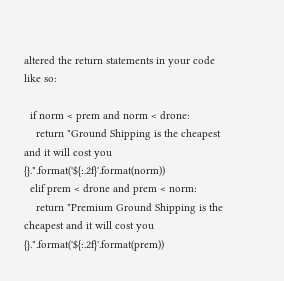altered the return statements in your code like so:

  if norm < prem and norm < drone:
    return "Ground Shipping is the cheapest and it will cost you {}.".format('${:.2f}'.format(norm))
  elif prem < drone and prem < norm:
    return "Premium Ground Shipping is the cheapest and it will cost you {}.".format('${:.2f}'.format(prem))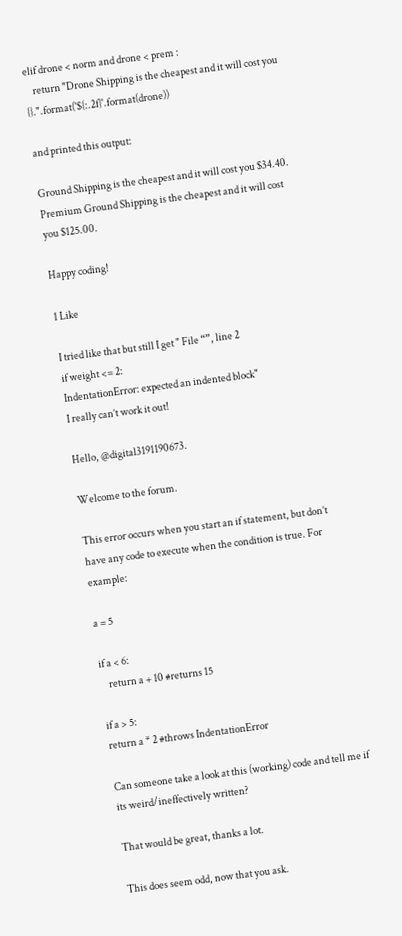elif drone < norm and drone < prem :
    return "Drone Shipping is the cheapest and it will cost you {}.".format('${:.2f}'.format(drone))

and printed this output:

Ground Shipping is the cheapest and it will cost you $34.40.
Premium Ground Shipping is the cheapest and it will cost you $125.00.

Happy coding!

1 Like

I tried like that but still I get " File “”, line 2
if weight <= 2:
IndentationError: expected an indented block"
I really can’t work it out!

Hello, @digital3191190673.

Welcome to the forum.

This error occurs when you start an if statement, but don’t have any code to execute when the condition is true. For example:

a = 5

if a < 6:
    return a + 10 #returns 15

if a > 5:
return a * 2 #throws IndentationError

Can someone take a look at this (working) code and tell me if its weird/ineffectively written?

That would be great, thanks a lot.

This does seem odd, now that you ask.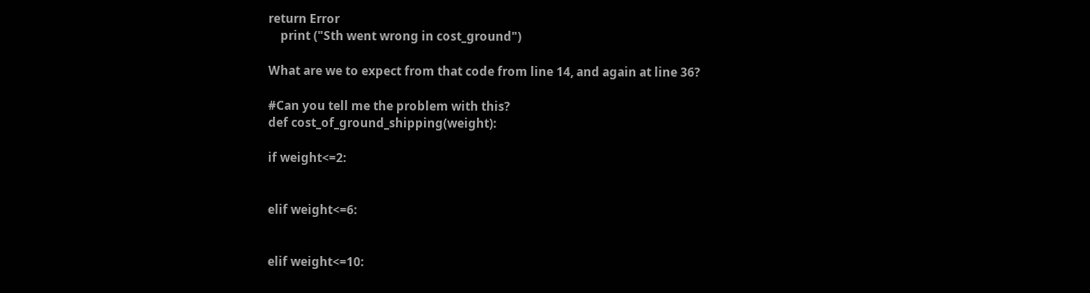return Error
    print ("Sth went wrong in cost_ground")

What are we to expect from that code from line 14, and again at line 36?

#Can you tell me the problem with this?
def cost_of_ground_shipping(weight):

if weight<=2:


elif weight<=6:


elif weight<=10: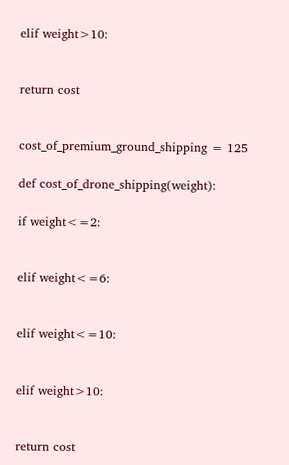elif weight>10:


return cost


cost_of_premium_ground_shipping = 125

def cost_of_drone_shipping(weight):

if weight<=2:


elif weight<=6:


elif weight<=10:


elif weight>10:


return cost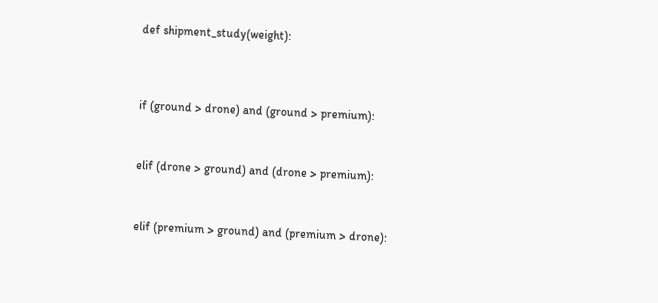def shipment_study(weight):




if (ground > drone) and (ground > premium):



elif (drone > ground) and (drone > premium):



elif (premium > ground) and (premium > drone):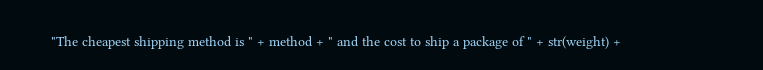"The cheapest shipping method is " + method + " and the cost to ship a package of " + str(weight) +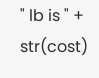" lb is " + str(cost)